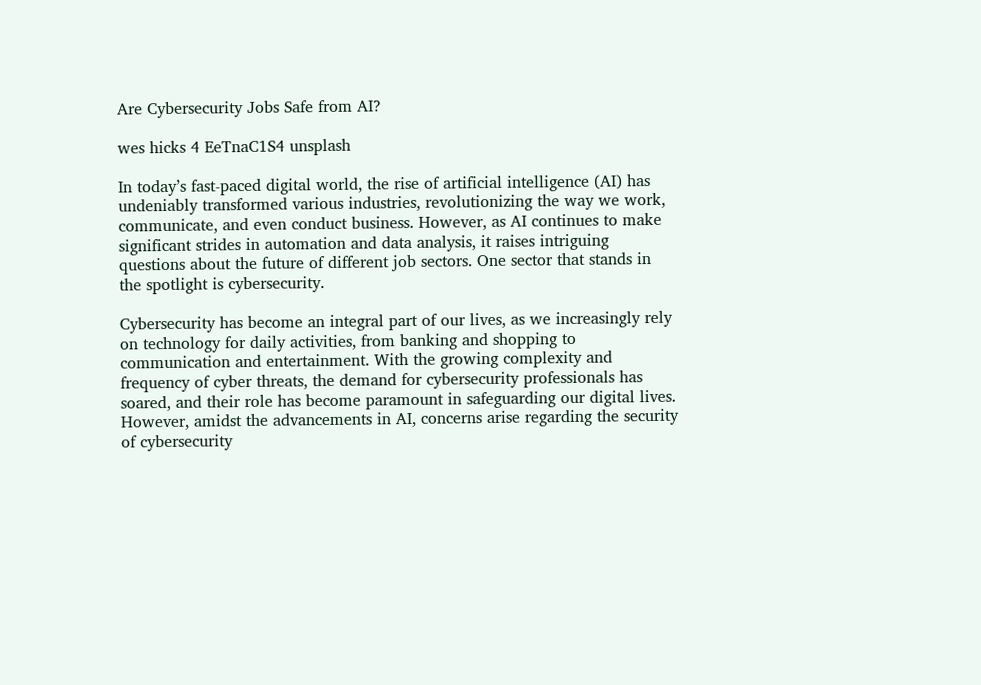Are Cybersecurity Jobs Safe from AI?

wes hicks 4 EeTnaC1S4 unsplash

In today’s fast-paced digital world, the rise of artificial intelligence (AI) has undeniably transformed various industries, revolutionizing the way we work, communicate, and even conduct business. However, as AI continues to make significant strides in automation and data analysis, it raises intriguing questions about the future of different job sectors. One sector that stands in the spotlight is cybersecurity.

Cybersecurity has become an integral part of our lives, as we increasingly rely on technology for daily activities, from banking and shopping to communication and entertainment. With the growing complexity and frequency of cyber threats, the demand for cybersecurity professionals has soared, and their role has become paramount in safeguarding our digital lives. However, amidst the advancements in AI, concerns arise regarding the security of cybersecurity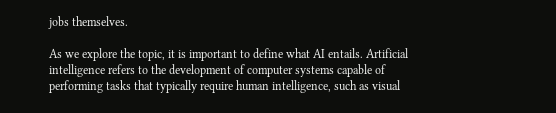jobs themselves.

As we explore the topic, it is important to define what AI entails. Artificial intelligence refers to the development of computer systems capable of performing tasks that typically require human intelligence, such as visual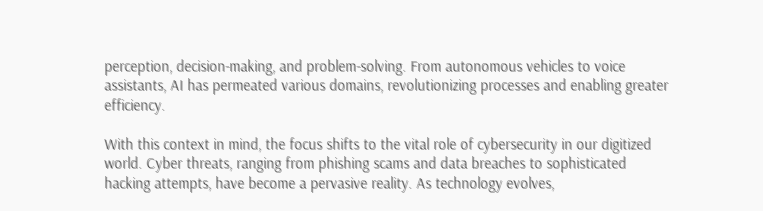perception, decision-making, and problem-solving. From autonomous vehicles to voice assistants, AI has permeated various domains, revolutionizing processes and enabling greater efficiency.

With this context in mind, the focus shifts to the vital role of cybersecurity in our digitized world. Cyber threats, ranging from phishing scams and data breaches to sophisticated hacking attempts, have become a pervasive reality. As technology evolves,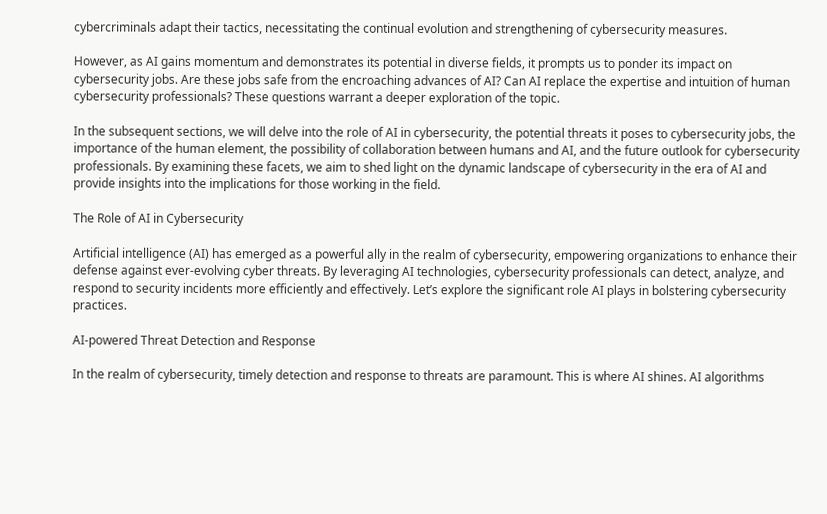cybercriminals adapt their tactics, necessitating the continual evolution and strengthening of cybersecurity measures.

However, as AI gains momentum and demonstrates its potential in diverse fields, it prompts us to ponder its impact on cybersecurity jobs. Are these jobs safe from the encroaching advances of AI? Can AI replace the expertise and intuition of human cybersecurity professionals? These questions warrant a deeper exploration of the topic.

In the subsequent sections, we will delve into the role of AI in cybersecurity, the potential threats it poses to cybersecurity jobs, the importance of the human element, the possibility of collaboration between humans and AI, and the future outlook for cybersecurity professionals. By examining these facets, we aim to shed light on the dynamic landscape of cybersecurity in the era of AI and provide insights into the implications for those working in the field.

The Role of AI in Cybersecurity

Artificial intelligence (AI) has emerged as a powerful ally in the realm of cybersecurity, empowering organizations to enhance their defense against ever-evolving cyber threats. By leveraging AI technologies, cybersecurity professionals can detect, analyze, and respond to security incidents more efficiently and effectively. Let’s explore the significant role AI plays in bolstering cybersecurity practices.

AI-powered Threat Detection and Response

In the realm of cybersecurity, timely detection and response to threats are paramount. This is where AI shines. AI algorithms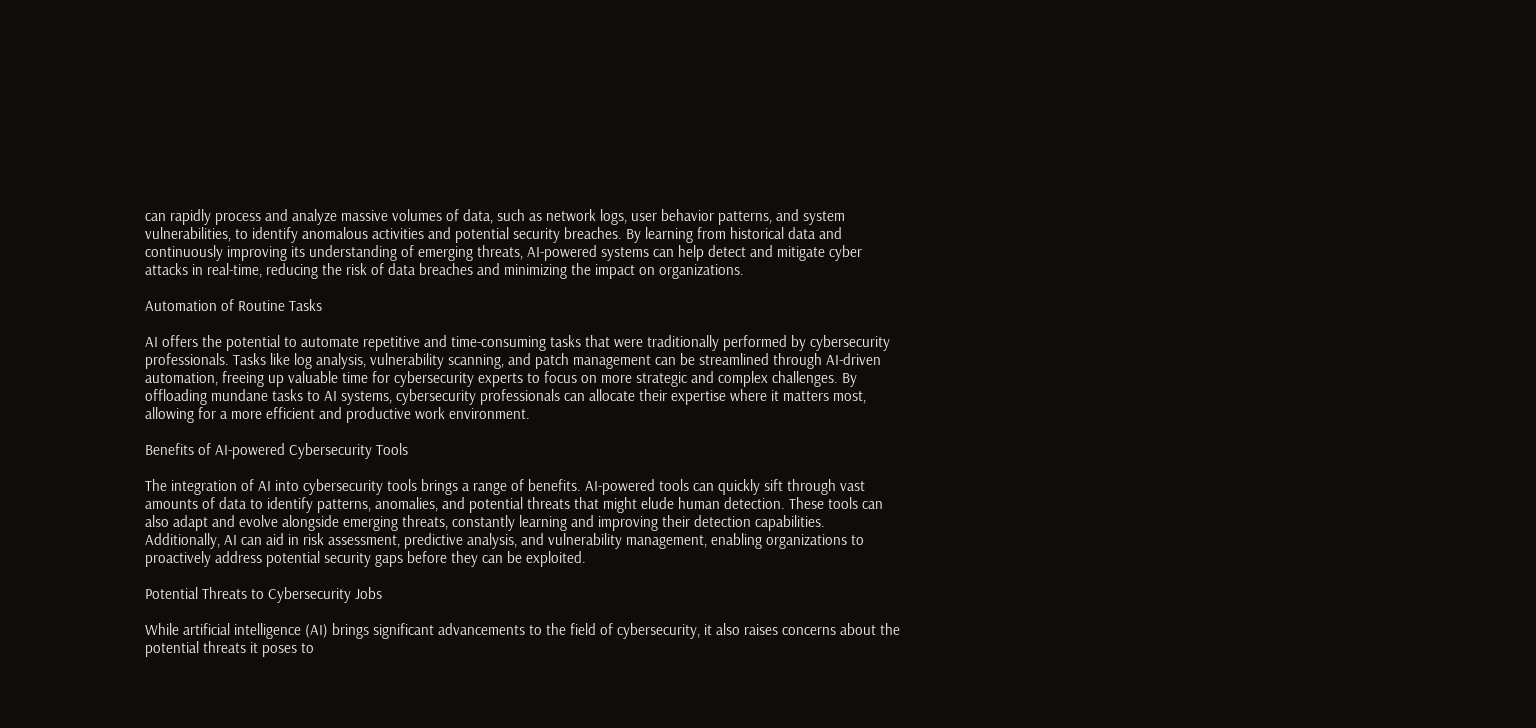can rapidly process and analyze massive volumes of data, such as network logs, user behavior patterns, and system vulnerabilities, to identify anomalous activities and potential security breaches. By learning from historical data and continuously improving its understanding of emerging threats, AI-powered systems can help detect and mitigate cyber attacks in real-time, reducing the risk of data breaches and minimizing the impact on organizations.

Automation of Routine Tasks

AI offers the potential to automate repetitive and time-consuming tasks that were traditionally performed by cybersecurity professionals. Tasks like log analysis, vulnerability scanning, and patch management can be streamlined through AI-driven automation, freeing up valuable time for cybersecurity experts to focus on more strategic and complex challenges. By offloading mundane tasks to AI systems, cybersecurity professionals can allocate their expertise where it matters most, allowing for a more efficient and productive work environment.

Benefits of AI-powered Cybersecurity Tools

The integration of AI into cybersecurity tools brings a range of benefits. AI-powered tools can quickly sift through vast amounts of data to identify patterns, anomalies, and potential threats that might elude human detection. These tools can also adapt and evolve alongside emerging threats, constantly learning and improving their detection capabilities. Additionally, AI can aid in risk assessment, predictive analysis, and vulnerability management, enabling organizations to proactively address potential security gaps before they can be exploited.

Potential Threats to Cybersecurity Jobs

While artificial intelligence (AI) brings significant advancements to the field of cybersecurity, it also raises concerns about the potential threats it poses to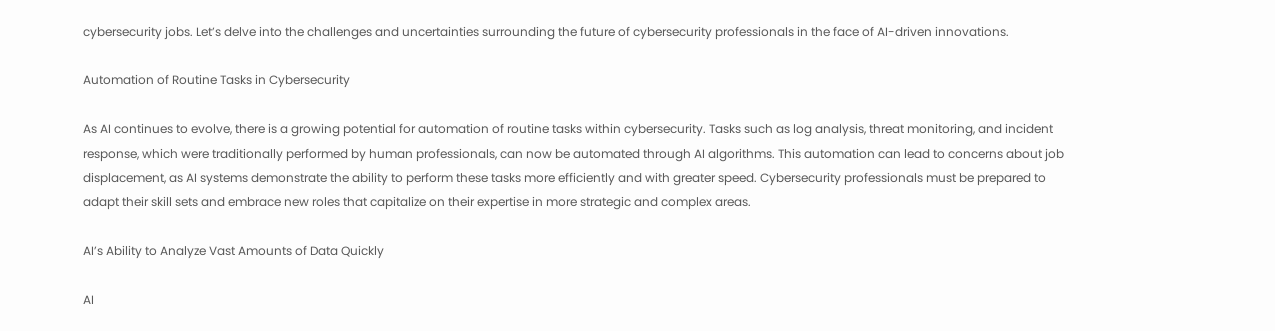cybersecurity jobs. Let’s delve into the challenges and uncertainties surrounding the future of cybersecurity professionals in the face of AI-driven innovations.

Automation of Routine Tasks in Cybersecurity

As AI continues to evolve, there is a growing potential for automation of routine tasks within cybersecurity. Tasks such as log analysis, threat monitoring, and incident response, which were traditionally performed by human professionals, can now be automated through AI algorithms. This automation can lead to concerns about job displacement, as AI systems demonstrate the ability to perform these tasks more efficiently and with greater speed. Cybersecurity professionals must be prepared to adapt their skill sets and embrace new roles that capitalize on their expertise in more strategic and complex areas.

AI’s Ability to Analyze Vast Amounts of Data Quickly

AI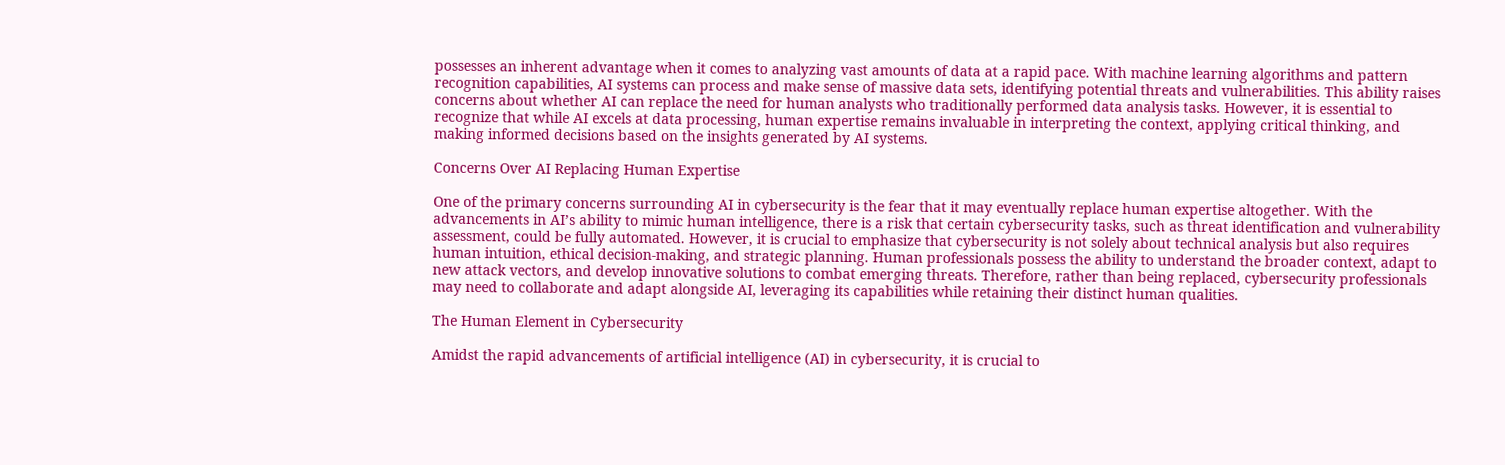possesses an inherent advantage when it comes to analyzing vast amounts of data at a rapid pace. With machine learning algorithms and pattern recognition capabilities, AI systems can process and make sense of massive data sets, identifying potential threats and vulnerabilities. This ability raises concerns about whether AI can replace the need for human analysts who traditionally performed data analysis tasks. However, it is essential to recognize that while AI excels at data processing, human expertise remains invaluable in interpreting the context, applying critical thinking, and making informed decisions based on the insights generated by AI systems.

Concerns Over AI Replacing Human Expertise

One of the primary concerns surrounding AI in cybersecurity is the fear that it may eventually replace human expertise altogether. With the advancements in AI’s ability to mimic human intelligence, there is a risk that certain cybersecurity tasks, such as threat identification and vulnerability assessment, could be fully automated. However, it is crucial to emphasize that cybersecurity is not solely about technical analysis but also requires human intuition, ethical decision-making, and strategic planning. Human professionals possess the ability to understand the broader context, adapt to new attack vectors, and develop innovative solutions to combat emerging threats. Therefore, rather than being replaced, cybersecurity professionals may need to collaborate and adapt alongside AI, leveraging its capabilities while retaining their distinct human qualities.

The Human Element in Cybersecurity

Amidst the rapid advancements of artificial intelligence (AI) in cybersecurity, it is crucial to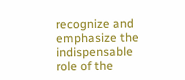recognize and emphasize the indispensable role of the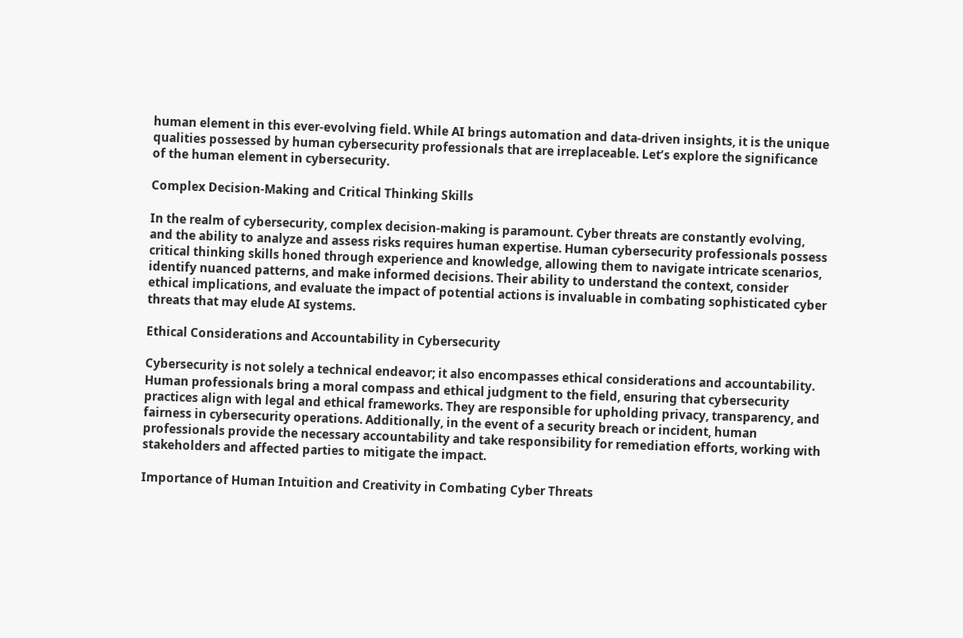human element in this ever-evolving field. While AI brings automation and data-driven insights, it is the unique qualities possessed by human cybersecurity professionals that are irreplaceable. Let’s explore the significance of the human element in cybersecurity.

Complex Decision-Making and Critical Thinking Skills

In the realm of cybersecurity, complex decision-making is paramount. Cyber threats are constantly evolving, and the ability to analyze and assess risks requires human expertise. Human cybersecurity professionals possess critical thinking skills honed through experience and knowledge, allowing them to navigate intricate scenarios, identify nuanced patterns, and make informed decisions. Their ability to understand the context, consider ethical implications, and evaluate the impact of potential actions is invaluable in combating sophisticated cyber threats that may elude AI systems.

Ethical Considerations and Accountability in Cybersecurity

Cybersecurity is not solely a technical endeavor; it also encompasses ethical considerations and accountability. Human professionals bring a moral compass and ethical judgment to the field, ensuring that cybersecurity practices align with legal and ethical frameworks. They are responsible for upholding privacy, transparency, and fairness in cybersecurity operations. Additionally, in the event of a security breach or incident, human professionals provide the necessary accountability and take responsibility for remediation efforts, working with stakeholders and affected parties to mitigate the impact.

Importance of Human Intuition and Creativity in Combating Cyber Threats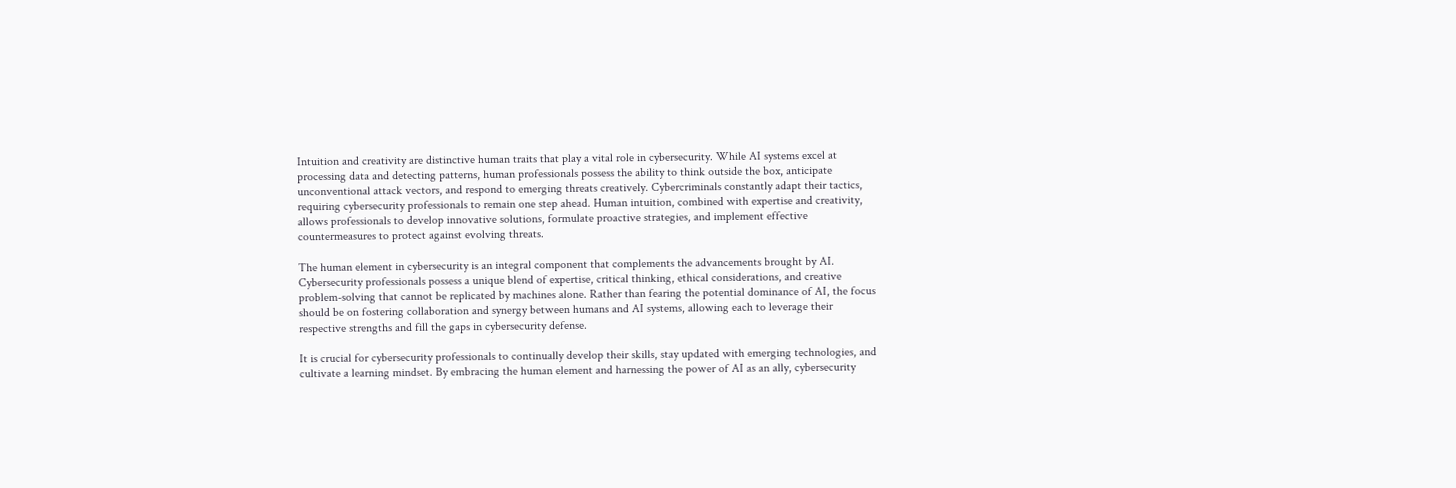Intuition and creativity are distinctive human traits that play a vital role in cybersecurity. While AI systems excel at processing data and detecting patterns, human professionals possess the ability to think outside the box, anticipate unconventional attack vectors, and respond to emerging threats creatively. Cybercriminals constantly adapt their tactics, requiring cybersecurity professionals to remain one step ahead. Human intuition, combined with expertise and creativity, allows professionals to develop innovative solutions, formulate proactive strategies, and implement effective countermeasures to protect against evolving threats.

The human element in cybersecurity is an integral component that complements the advancements brought by AI. Cybersecurity professionals possess a unique blend of expertise, critical thinking, ethical considerations, and creative problem-solving that cannot be replicated by machines alone. Rather than fearing the potential dominance of AI, the focus should be on fostering collaboration and synergy between humans and AI systems, allowing each to leverage their respective strengths and fill the gaps in cybersecurity defense.

It is crucial for cybersecurity professionals to continually develop their skills, stay updated with emerging technologies, and cultivate a learning mindset. By embracing the human element and harnessing the power of AI as an ally, cybersecurity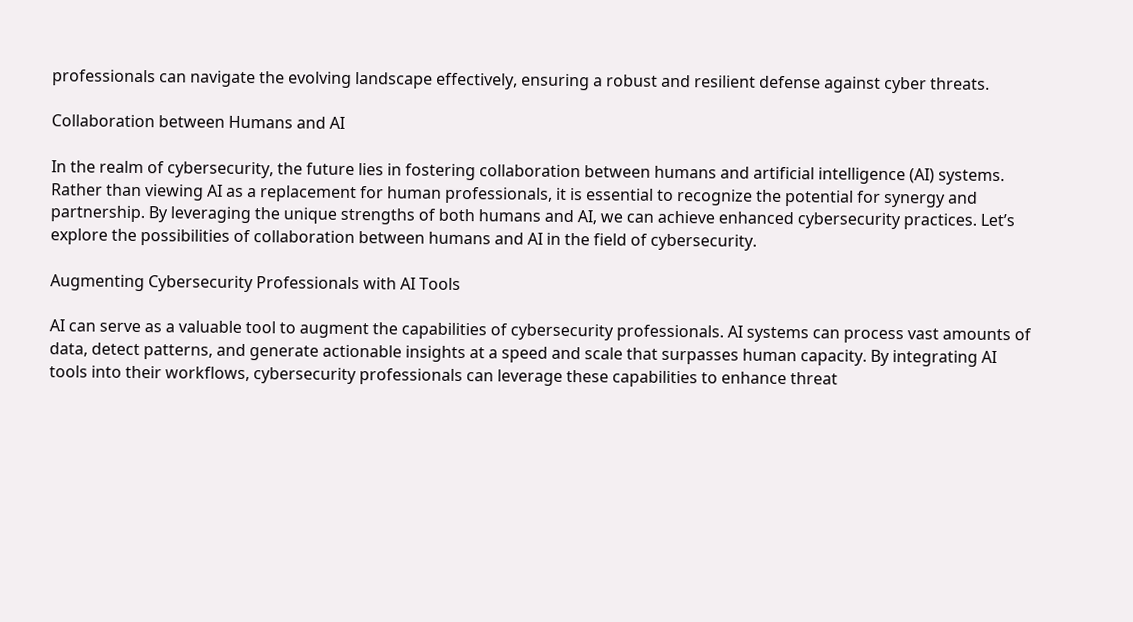professionals can navigate the evolving landscape effectively, ensuring a robust and resilient defense against cyber threats.

Collaboration between Humans and AI

In the realm of cybersecurity, the future lies in fostering collaboration between humans and artificial intelligence (AI) systems. Rather than viewing AI as a replacement for human professionals, it is essential to recognize the potential for synergy and partnership. By leveraging the unique strengths of both humans and AI, we can achieve enhanced cybersecurity practices. Let’s explore the possibilities of collaboration between humans and AI in the field of cybersecurity.

Augmenting Cybersecurity Professionals with AI Tools

AI can serve as a valuable tool to augment the capabilities of cybersecurity professionals. AI systems can process vast amounts of data, detect patterns, and generate actionable insights at a speed and scale that surpasses human capacity. By integrating AI tools into their workflows, cybersecurity professionals can leverage these capabilities to enhance threat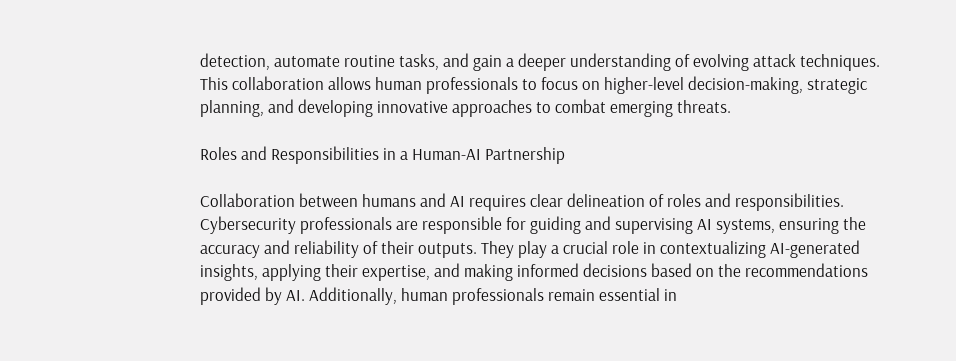detection, automate routine tasks, and gain a deeper understanding of evolving attack techniques. This collaboration allows human professionals to focus on higher-level decision-making, strategic planning, and developing innovative approaches to combat emerging threats.

Roles and Responsibilities in a Human-AI Partnership

Collaboration between humans and AI requires clear delineation of roles and responsibilities. Cybersecurity professionals are responsible for guiding and supervising AI systems, ensuring the accuracy and reliability of their outputs. They play a crucial role in contextualizing AI-generated insights, applying their expertise, and making informed decisions based on the recommendations provided by AI. Additionally, human professionals remain essential in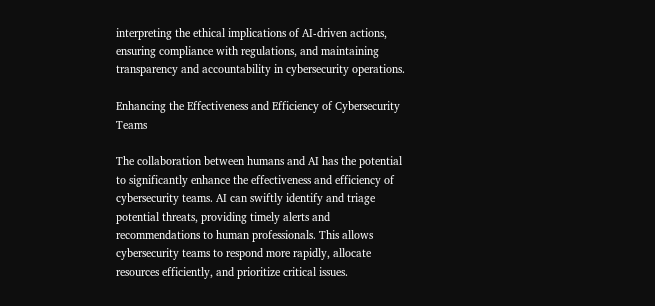interpreting the ethical implications of AI-driven actions, ensuring compliance with regulations, and maintaining transparency and accountability in cybersecurity operations.

Enhancing the Effectiveness and Efficiency of Cybersecurity Teams

The collaboration between humans and AI has the potential to significantly enhance the effectiveness and efficiency of cybersecurity teams. AI can swiftly identify and triage potential threats, providing timely alerts and recommendations to human professionals. This allows cybersecurity teams to respond more rapidly, allocate resources efficiently, and prioritize critical issues.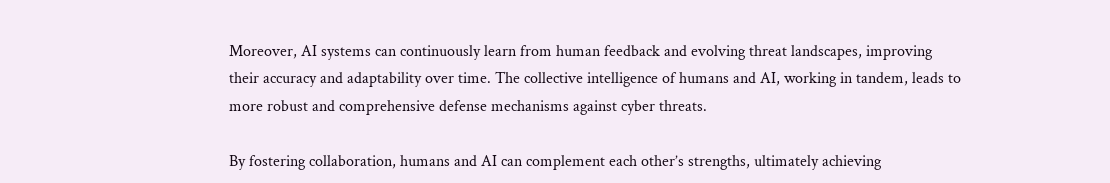Moreover, AI systems can continuously learn from human feedback and evolving threat landscapes, improving their accuracy and adaptability over time. The collective intelligence of humans and AI, working in tandem, leads to more robust and comprehensive defense mechanisms against cyber threats.

By fostering collaboration, humans and AI can complement each other’s strengths, ultimately achieving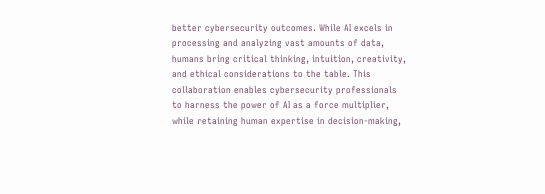better cybersecurity outcomes. While AI excels in processing and analyzing vast amounts of data, humans bring critical thinking, intuition, creativity, and ethical considerations to the table. This collaboration enables cybersecurity professionals to harness the power of AI as a force multiplier, while retaining human expertise in decision-making,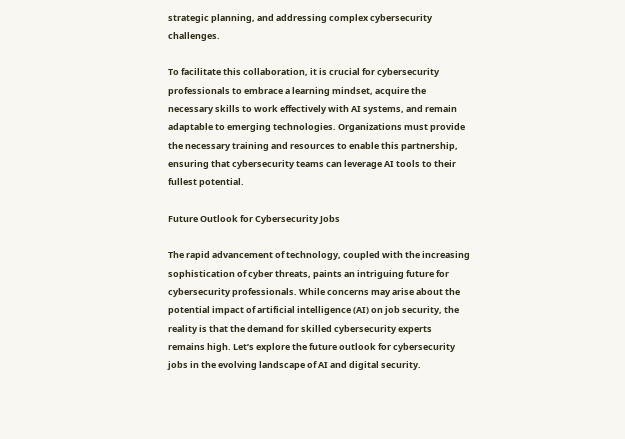strategic planning, and addressing complex cybersecurity challenges.

To facilitate this collaboration, it is crucial for cybersecurity professionals to embrace a learning mindset, acquire the necessary skills to work effectively with AI systems, and remain adaptable to emerging technologies. Organizations must provide the necessary training and resources to enable this partnership, ensuring that cybersecurity teams can leverage AI tools to their fullest potential.

Future Outlook for Cybersecurity Jobs

The rapid advancement of technology, coupled with the increasing sophistication of cyber threats, paints an intriguing future for cybersecurity professionals. While concerns may arise about the potential impact of artificial intelligence (AI) on job security, the reality is that the demand for skilled cybersecurity experts remains high. Let’s explore the future outlook for cybersecurity jobs in the evolving landscape of AI and digital security.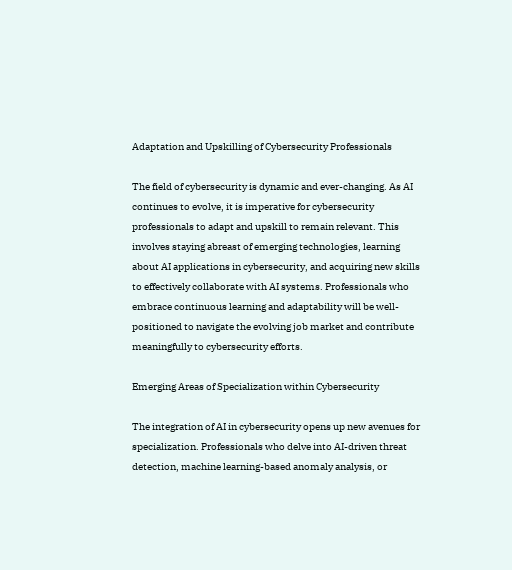Adaptation and Upskilling of Cybersecurity Professionals

The field of cybersecurity is dynamic and ever-changing. As AI continues to evolve, it is imperative for cybersecurity professionals to adapt and upskill to remain relevant. This involves staying abreast of emerging technologies, learning about AI applications in cybersecurity, and acquiring new skills to effectively collaborate with AI systems. Professionals who embrace continuous learning and adaptability will be well-positioned to navigate the evolving job market and contribute meaningfully to cybersecurity efforts.

Emerging Areas of Specialization within Cybersecurity

The integration of AI in cybersecurity opens up new avenues for specialization. Professionals who delve into AI-driven threat detection, machine learning-based anomaly analysis, or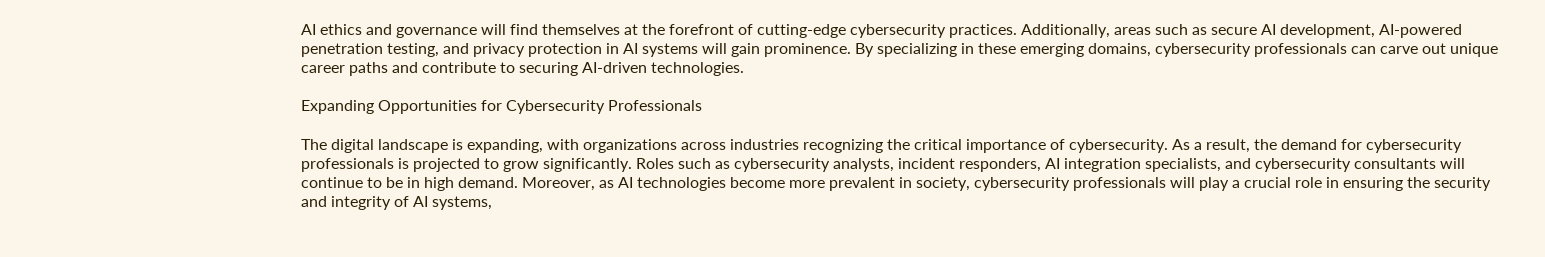AI ethics and governance will find themselves at the forefront of cutting-edge cybersecurity practices. Additionally, areas such as secure AI development, AI-powered penetration testing, and privacy protection in AI systems will gain prominence. By specializing in these emerging domains, cybersecurity professionals can carve out unique career paths and contribute to securing AI-driven technologies.

Expanding Opportunities for Cybersecurity Professionals

The digital landscape is expanding, with organizations across industries recognizing the critical importance of cybersecurity. As a result, the demand for cybersecurity professionals is projected to grow significantly. Roles such as cybersecurity analysts, incident responders, AI integration specialists, and cybersecurity consultants will continue to be in high demand. Moreover, as AI technologies become more prevalent in society, cybersecurity professionals will play a crucial role in ensuring the security and integrity of AI systems,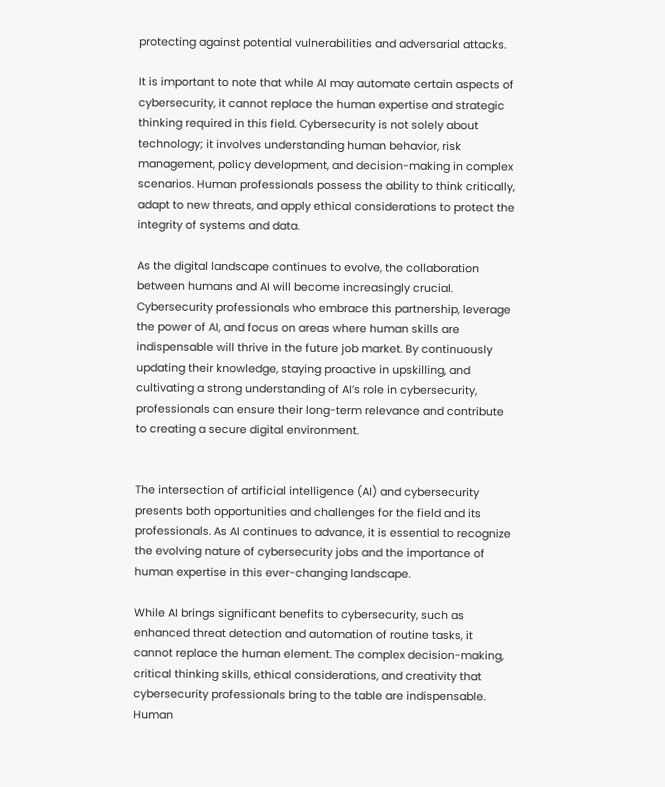protecting against potential vulnerabilities and adversarial attacks.

It is important to note that while AI may automate certain aspects of cybersecurity, it cannot replace the human expertise and strategic thinking required in this field. Cybersecurity is not solely about technology; it involves understanding human behavior, risk management, policy development, and decision-making in complex scenarios. Human professionals possess the ability to think critically, adapt to new threats, and apply ethical considerations to protect the integrity of systems and data.

As the digital landscape continues to evolve, the collaboration between humans and AI will become increasingly crucial. Cybersecurity professionals who embrace this partnership, leverage the power of AI, and focus on areas where human skills are indispensable will thrive in the future job market. By continuously updating their knowledge, staying proactive in upskilling, and cultivating a strong understanding of AI’s role in cybersecurity, professionals can ensure their long-term relevance and contribute to creating a secure digital environment.


The intersection of artificial intelligence (AI) and cybersecurity presents both opportunities and challenges for the field and its professionals. As AI continues to advance, it is essential to recognize the evolving nature of cybersecurity jobs and the importance of human expertise in this ever-changing landscape.

While AI brings significant benefits to cybersecurity, such as enhanced threat detection and automation of routine tasks, it cannot replace the human element. The complex decision-making, critical thinking skills, ethical considerations, and creativity that cybersecurity professionals bring to the table are indispensable. Human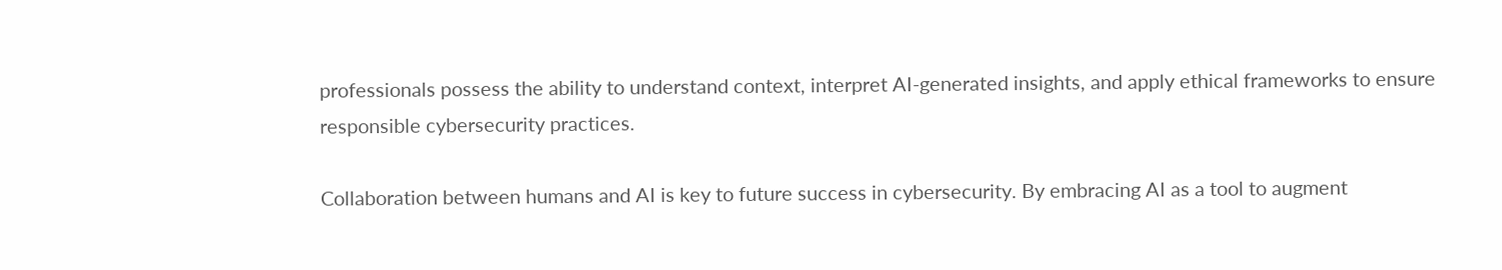professionals possess the ability to understand context, interpret AI-generated insights, and apply ethical frameworks to ensure responsible cybersecurity practices.

Collaboration between humans and AI is key to future success in cybersecurity. By embracing AI as a tool to augment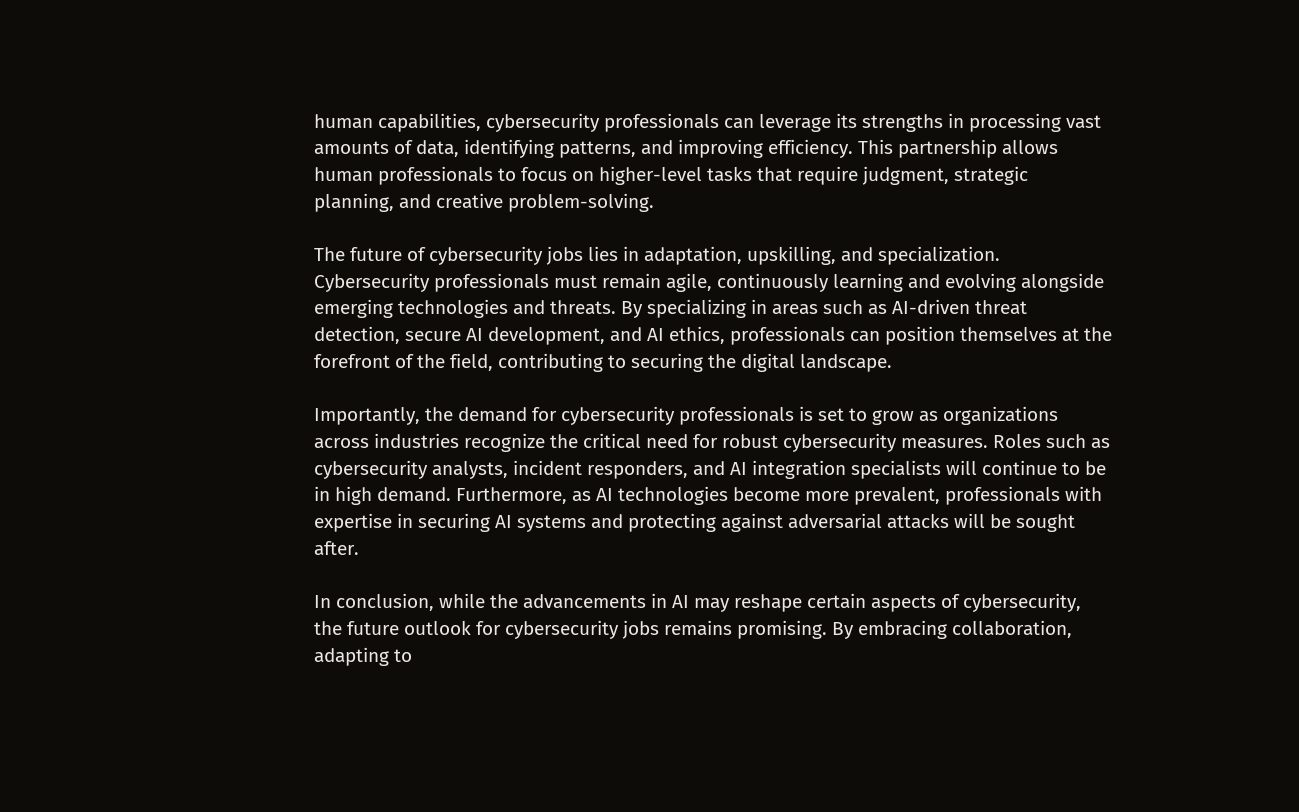human capabilities, cybersecurity professionals can leverage its strengths in processing vast amounts of data, identifying patterns, and improving efficiency. This partnership allows human professionals to focus on higher-level tasks that require judgment, strategic planning, and creative problem-solving.

The future of cybersecurity jobs lies in adaptation, upskilling, and specialization. Cybersecurity professionals must remain agile, continuously learning and evolving alongside emerging technologies and threats. By specializing in areas such as AI-driven threat detection, secure AI development, and AI ethics, professionals can position themselves at the forefront of the field, contributing to securing the digital landscape.

Importantly, the demand for cybersecurity professionals is set to grow as organizations across industries recognize the critical need for robust cybersecurity measures. Roles such as cybersecurity analysts, incident responders, and AI integration specialists will continue to be in high demand. Furthermore, as AI technologies become more prevalent, professionals with expertise in securing AI systems and protecting against adversarial attacks will be sought after.

In conclusion, while the advancements in AI may reshape certain aspects of cybersecurity, the future outlook for cybersecurity jobs remains promising. By embracing collaboration, adapting to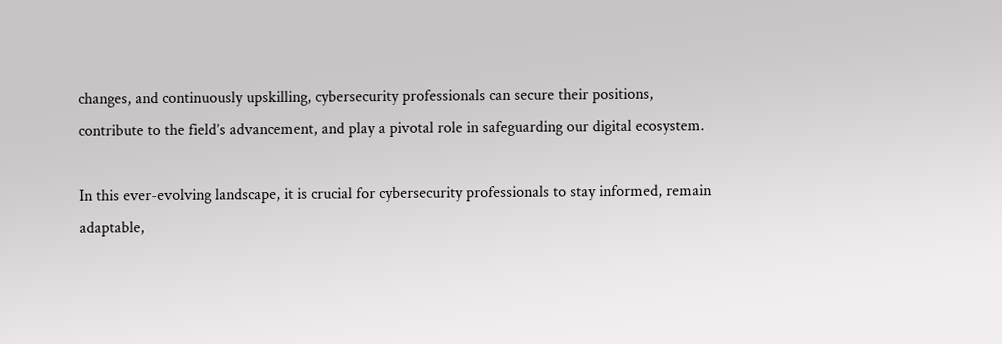changes, and continuously upskilling, cybersecurity professionals can secure their positions, contribute to the field’s advancement, and play a pivotal role in safeguarding our digital ecosystem.

In this ever-evolving landscape, it is crucial for cybersecurity professionals to stay informed, remain adaptable,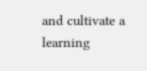and cultivate a learning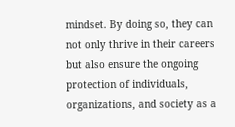mindset. By doing so, they can not only thrive in their careers but also ensure the ongoing protection of individuals, organizations, and society as a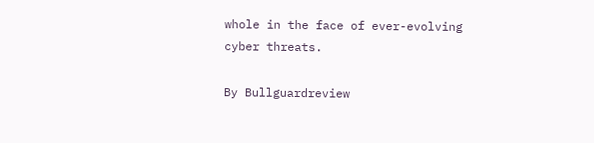whole in the face of ever-evolving cyber threats.

By Bullguardreview